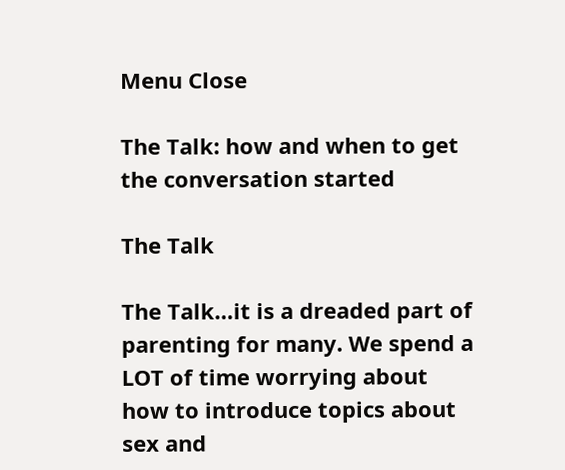Menu Close

The Talk: how and when to get the conversation started

The Talk

The Talk…it is a dreaded part of parenting for many. We spend a LOT of time worrying about how to introduce topics about sex and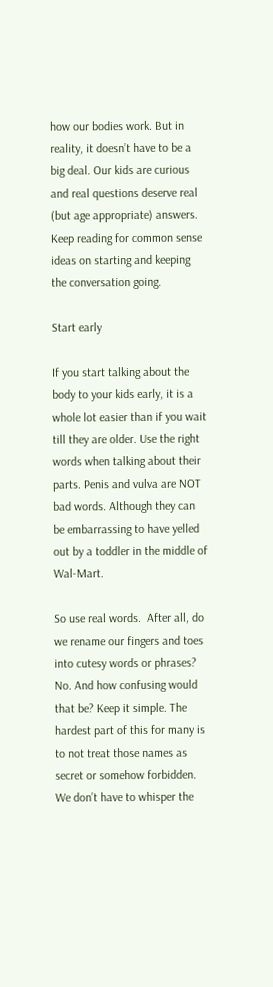how our bodies work. But in reality, it doesn’t have to be a big deal. Our kids are curious and real questions deserve real (but age appropriate) answers. Keep reading for common sense ideas on starting and keeping the conversation going.

Start early

If you start talking about the body to your kids early, it is a whole lot easier than if you wait till they are older. Use the right words when talking about their parts. Penis and vulva are NOT bad words. Although they can be embarrassing to have yelled out by a toddler in the middle of Wal-Mart.

So use real words.  After all, do we rename our fingers and toes into cutesy words or phrases? No. And how confusing would that be? Keep it simple. The hardest part of this for many is to not treat those names as secret or somehow forbidden. We don’t have to whisper the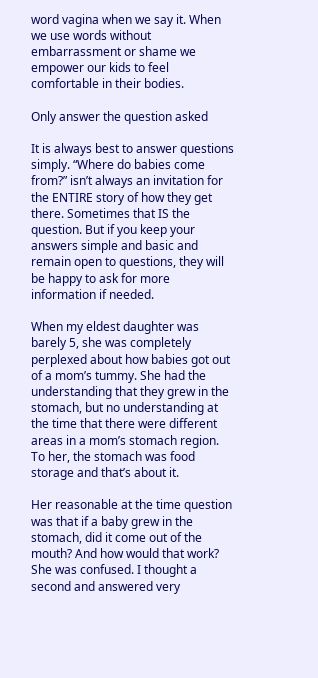word vagina when we say it. When we use words without embarrassment or shame we empower our kids to feel comfortable in their bodies.

Only answer the question asked

It is always best to answer questions simply. “Where do babies come from?” isn’t always an invitation for the ENTIRE story of how they get there. Sometimes that IS the question. But if you keep your answers simple and basic and remain open to questions, they will be happy to ask for more information if needed.

When my eldest daughter was barely 5, she was completely perplexed about how babies got out of a mom’s tummy. She had the understanding that they grew in the stomach, but no understanding at the time that there were different areas in a mom’s stomach region. To her, the stomach was food storage and that’s about it.

Her reasonable at the time question was that if a baby grew in the stomach, did it come out of the mouth? And how would that work? She was confused. I thought a second and answered very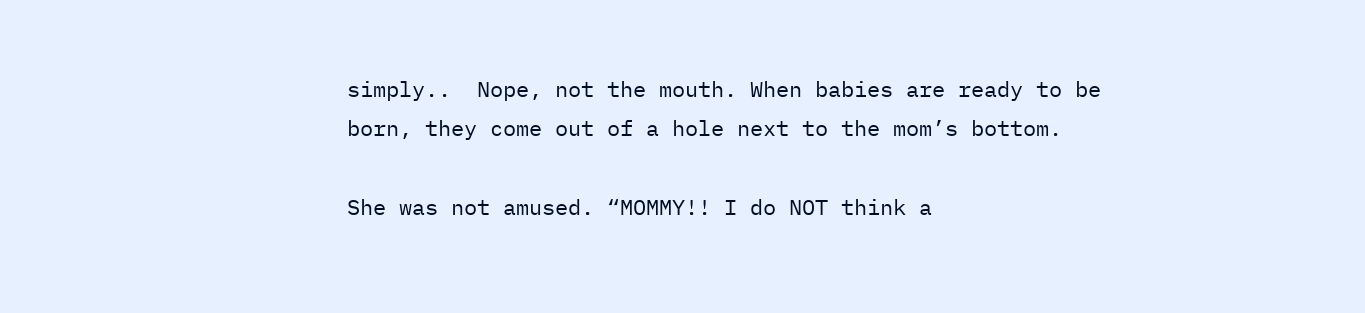simply..  Nope, not the mouth. When babies are ready to be born, they come out of a hole next to the mom’s bottom.

She was not amused. “MOMMY!! I do NOT think a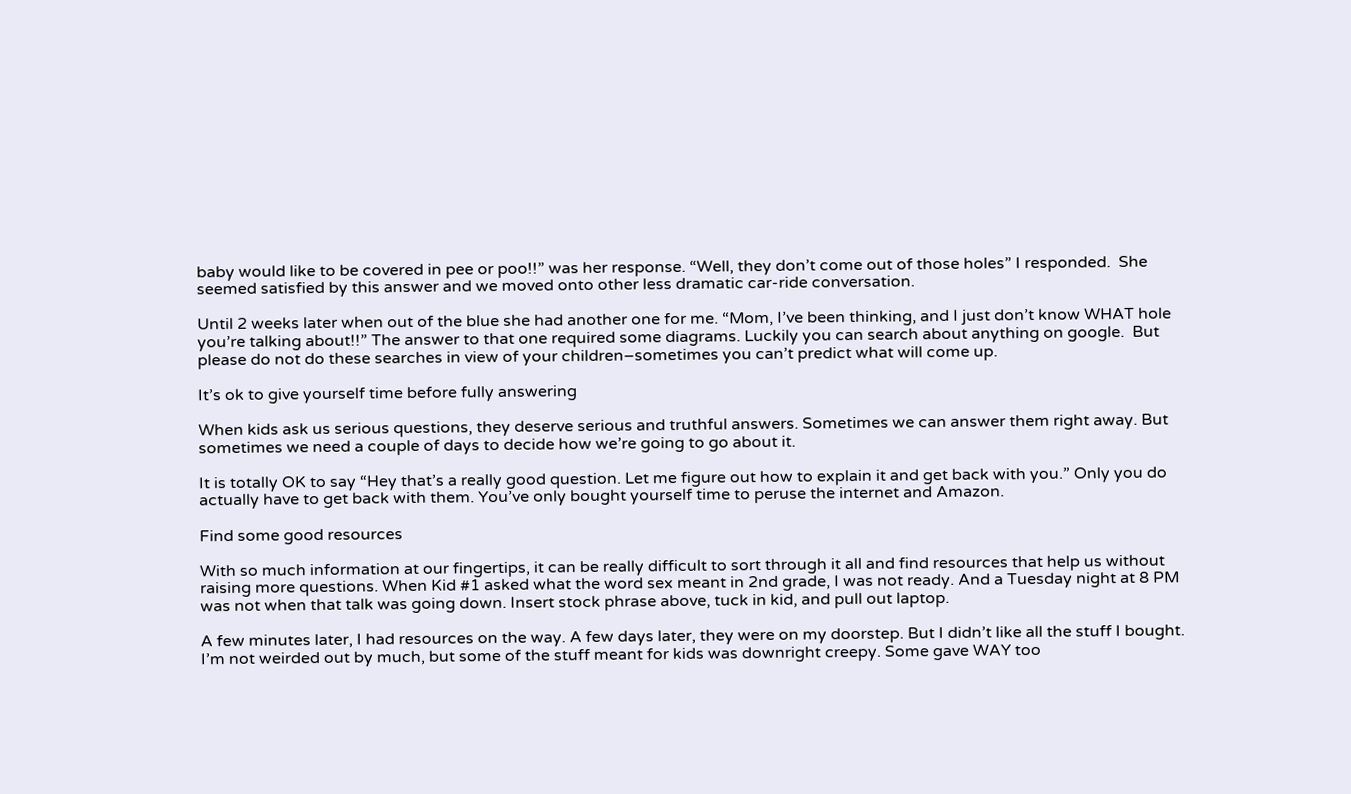baby would like to be covered in pee or poo!!” was her response. “Well, they don’t come out of those holes” I responded.  She seemed satisfied by this answer and we moved onto other less dramatic car-ride conversation.

Until 2 weeks later when out of the blue she had another one for me. “Mom, I’ve been thinking, and I just don’t know WHAT hole you’re talking about!!” The answer to that one required some diagrams. Luckily you can search about anything on google.  But please do not do these searches in view of your children–sometimes you can’t predict what will come up.

It’s ok to give yourself time before fully answering

When kids ask us serious questions, they deserve serious and truthful answers. Sometimes we can answer them right away. But sometimes we need a couple of days to decide how we’re going to go about it.

It is totally OK to say “Hey that’s a really good question. Let me figure out how to explain it and get back with you.” Only you do actually have to get back with them. You’ve only bought yourself time to peruse the internet and Amazon.

Find some good resources

With so much information at our fingertips, it can be really difficult to sort through it all and find resources that help us without raising more questions. When Kid #1 asked what the word sex meant in 2nd grade, I was not ready. And a Tuesday night at 8 PM was not when that talk was going down. Insert stock phrase above, tuck in kid, and pull out laptop.

A few minutes later, I had resources on the way. A few days later, they were on my doorstep. But I didn’t like all the stuff I bought. I’m not weirded out by much, but some of the stuff meant for kids was downright creepy. Some gave WAY too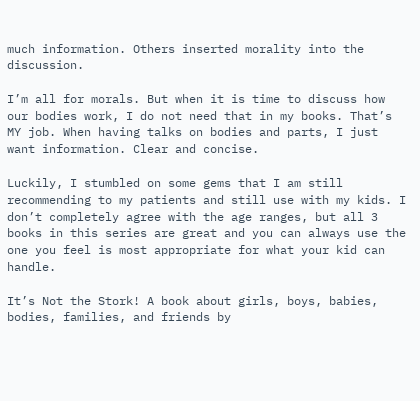much information. Others inserted morality into the discussion.

I’m all for morals. But when it is time to discuss how our bodies work, I do not need that in my books. That’s MY job. When having talks on bodies and parts, I just want information. Clear and concise.

Luckily, I stumbled on some gems that I am still recommending to my patients and still use with my kids. I don’t completely agree with the age ranges, but all 3 books in this series are great and you can always use the one you feel is most appropriate for what your kid can handle.

It’s Not the Stork! A book about girls, boys, babies, bodies, families, and friends by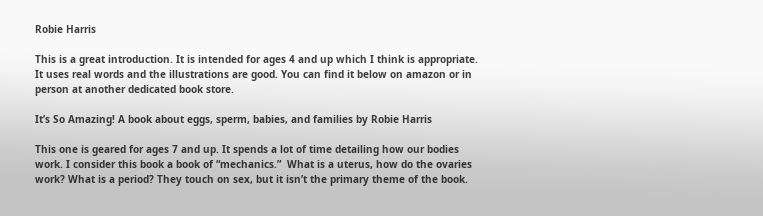Robie Harris

This is a great introduction. It is intended for ages 4 and up which I think is appropriate. It uses real words and the illustrations are good. You can find it below on amazon or in person at another dedicated book store.

It’s So Amazing! A book about eggs, sperm, babies, and families by Robie Harris

This one is geared for ages 7 and up. It spends a lot of time detailing how our bodies work. I consider this book a book of “mechanics.”  What is a uterus, how do the ovaries work? What is a period? They touch on sex, but it isn’t the primary theme of the book.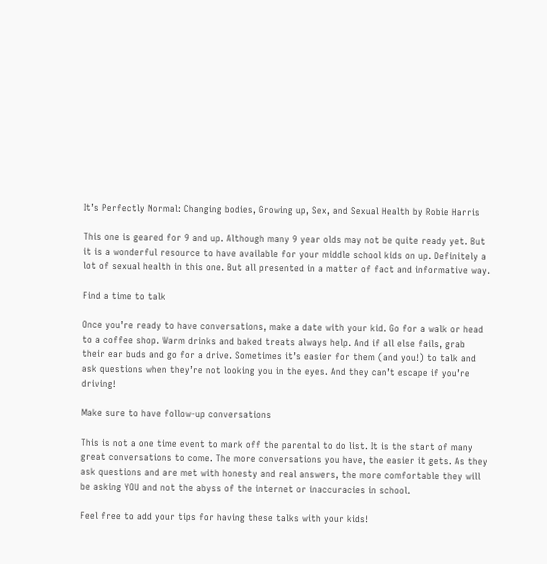It’s Perfectly Normal: Changing bodies, Growing up, Sex, and Sexual Health by Robie Harris

This one is geared for 9 and up. Although many 9 year olds may not be quite ready yet. But it is a wonderful resource to have available for your middle school kids on up. Definitely a lot of sexual health in this one. But all presented in a matter of fact and informative way.

Find a time to talk

Once you’re ready to have conversations, make a date with your kid. Go for a walk or head to a coffee shop. Warm drinks and baked treats always help. And if all else fails, grab their ear buds and go for a drive. Sometimes it’s easier for them (and you!) to talk and ask questions when they’re not looking you in the eyes. And they can’t escape if you’re driving!

Make sure to have follow-up conversations

This is not a one time event to mark off the parental to do list. It is the start of many great conversations to come. The more conversations you have, the easier it gets. As they ask questions and are met with honesty and real answers, the more comfortable they will be asking YOU and not the abyss of the internet or inaccuracies in school.

Feel free to add your tips for having these talks with your kids!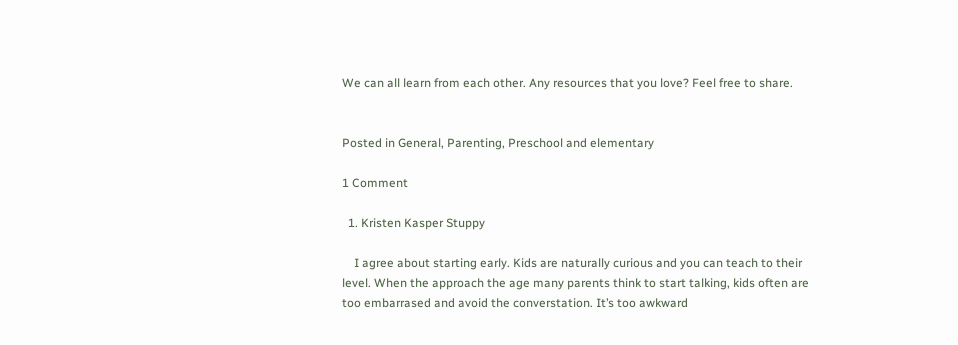We can all learn from each other. Any resources that you love? Feel free to share.


Posted in General, Parenting, Preschool and elementary

1 Comment

  1. Kristen Kasper Stuppy

    I agree about starting early. Kids are naturally curious and you can teach to their level. When the approach the age many parents think to start talking, kids often are too embarrased and avoid the converstation. It’s too awkward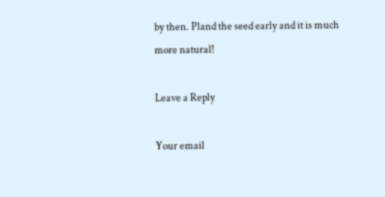by then. Pland the seed early and it is much more natural!

Leave a Reply

Your email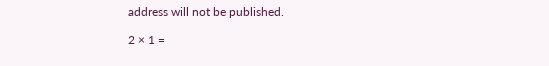address will not be published.

2 × 1 =